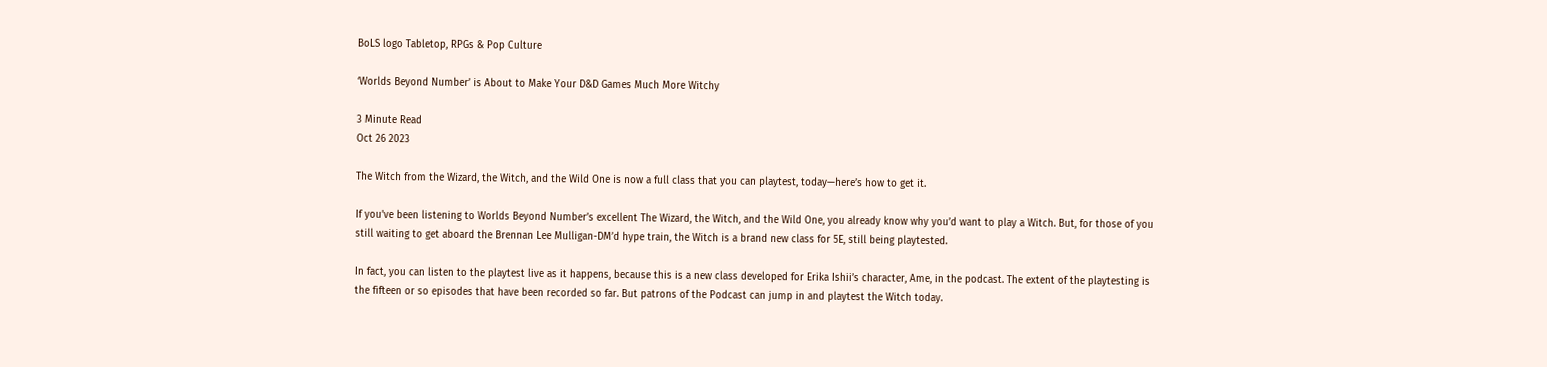BoLS logo Tabletop, RPGs & Pop Culture

‘Worlds Beyond Number’ is About to Make Your D&D Games Much More Witchy

3 Minute Read
Oct 26 2023

The Witch from the Wizard, the Witch, and the Wild One is now a full class that you can playtest, today—here’s how to get it.

If you’ve been listening to Worlds Beyond Number’s excellent The Wizard, the Witch, and the Wild One, you already know why you’d want to play a Witch. But, for those of you still waiting to get aboard the Brennan Lee Mulligan-DM’d hype train, the Witch is a brand new class for 5E, still being playtested.

In fact, you can listen to the playtest live as it happens, because this is a new class developed for Erika Ishii’s character, Ame, in the podcast. The extent of the playtesting is the fifteen or so episodes that have been recorded so far. But patrons of the Podcast can jump in and playtest the Witch today.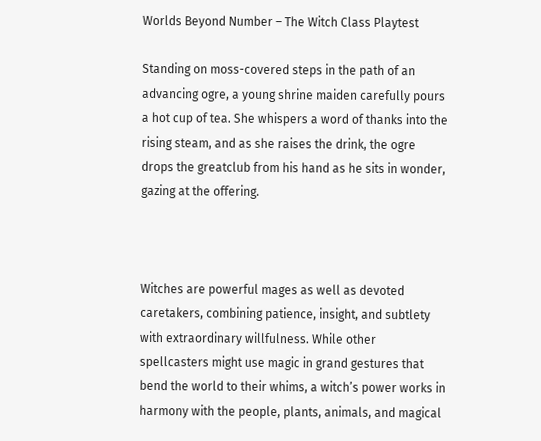Worlds Beyond Number – The Witch Class Playtest

Standing on moss-covered steps in the path of an advancing ogre, a young shrine maiden carefully pours a hot cup of tea. She whispers a word of thanks into the rising steam, and as she raises the drink, the ogre drops the greatclub from his hand as he sits in wonder, gazing at the offering.



Witches are powerful mages as well as devoted caretakers, combining patience, insight, and subtlety with extraordinary willfulness. While other spellcasters might use magic in grand gestures that bend the world to their whims, a witch’s power works in harmony with the people, plants, animals, and magical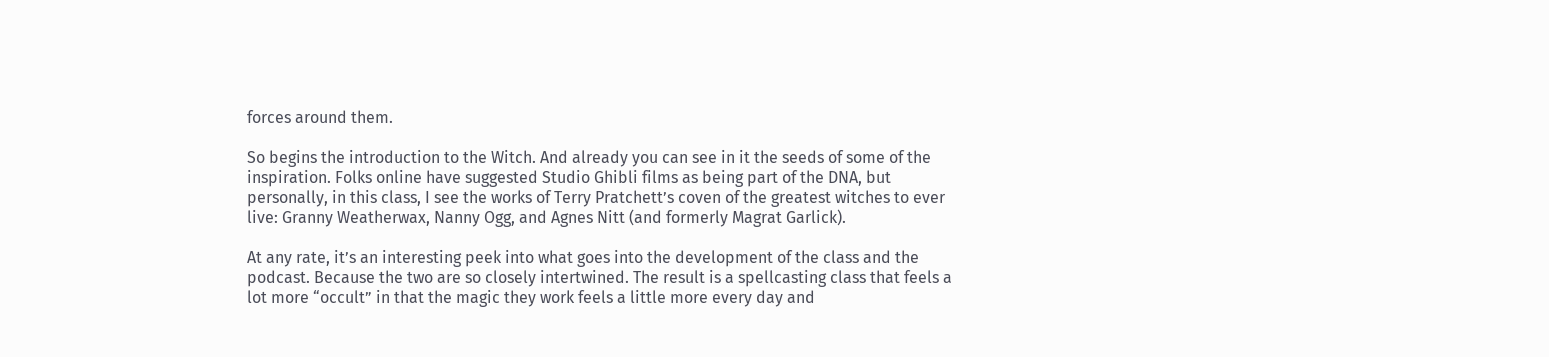forces around them.

So begins the introduction to the Witch. And already you can see in it the seeds of some of the inspiration. Folks online have suggested Studio Ghibli films as being part of the DNA, but personally, in this class, I see the works of Terry Pratchett’s coven of the greatest witches to ever live: Granny Weatherwax, Nanny Ogg, and Agnes Nitt (and formerly Magrat Garlick).

At any rate, it’s an interesting peek into what goes into the development of the class and the podcast. Because the two are so closely intertwined. The result is a spellcasting class that feels a lot more “occult” in that the magic they work feels a little more every day and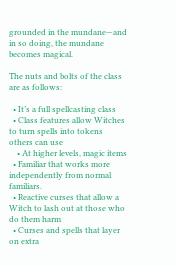grounded in the mundane—and in so doing, the mundane becomes magical.

The nuts and bolts of the class are as follows:

  • It’s a full spellcasting class
  • Class features allow Witches to turn spells into tokens others can use
    • At higher levels, magic items
  • Familiar that works more independently from normal familiars.
  • Reactive curses that allow a Witch to lash out at those who do them harm
  • Curses and spells that layer on extra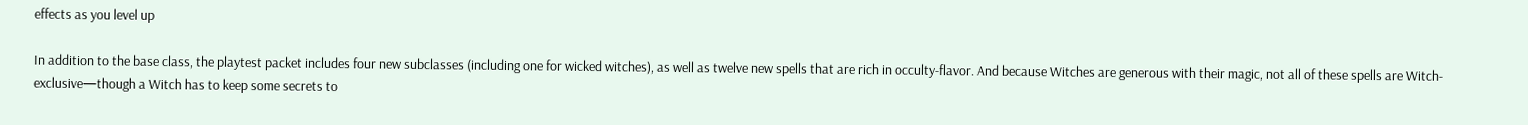effects as you level up

In addition to the base class, the playtest packet includes four new subclasses (including one for wicked witches), as well as twelve new spells that are rich in occulty-flavor. And because Witches are generous with their magic, not all of these spells are Witch-exclusive—though a Witch has to keep some secrets to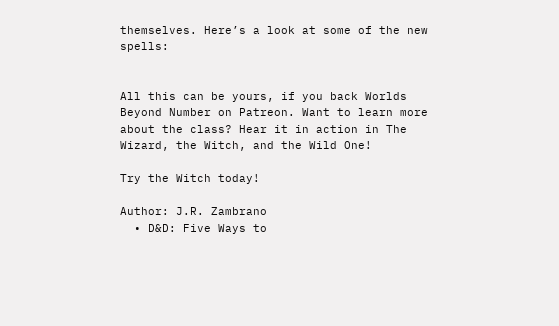themselves. Here’s a look at some of the new spells:


All this can be yours, if you back Worlds Beyond Number on Patreon. Want to learn more about the class? Hear it in action in The Wizard, the Witch, and the Wild One!

Try the Witch today!

Author: J.R. Zambrano
  • D&D: Five Ways to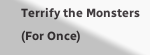Terrify the Monsters (For Once)